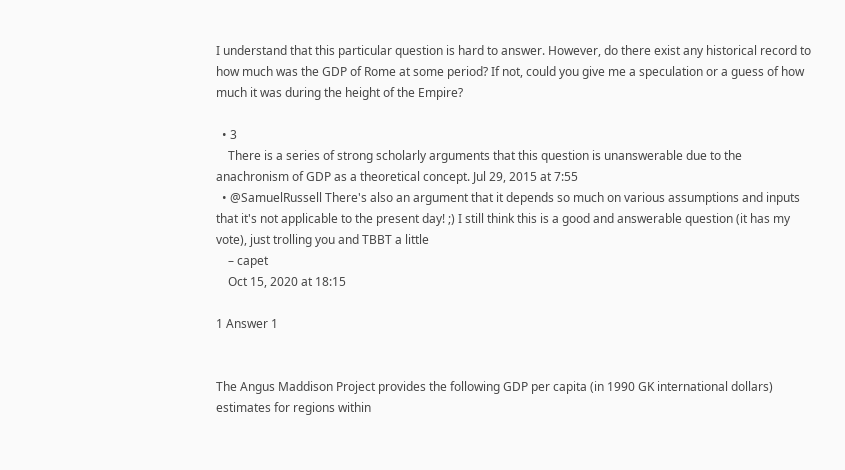I understand that this particular question is hard to answer. However, do there exist any historical record to how much was the GDP of Rome at some period? If not, could you give me a speculation or a guess of how much it was during the height of the Empire?

  • 3
    There is a series of strong scholarly arguments that this question is unanswerable due to the anachronism of GDP as a theoretical concept. Jul 29, 2015 at 7:55
  • @SamuelRussell There's also an argument that it depends so much on various assumptions and inputs that it's not applicable to the present day! ;) I still think this is a good and answerable question (it has my vote), just trolling you and TBBT a little
    – capet
    Oct 15, 2020 at 18:15

1 Answer 1


The Angus Maddison Project provides the following GDP per capita (in 1990 GK international dollars) estimates for regions within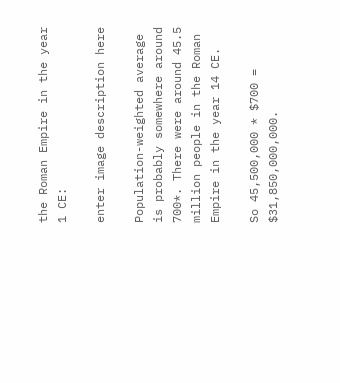the Roman Empire in the year 1 CE:

enter image description here

Population-weighted average is probably somewhere around 700*. There were around 45.5 million people in the Roman Empire in the year 14 CE.

So 45,500,000 * $700 = $31,850,000,000.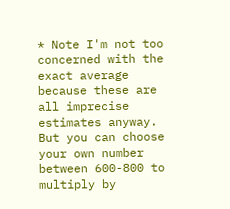* Note I'm not too concerned with the exact average because these are all imprecise estimates anyway. But you can choose your own number between 600-800 to multiply by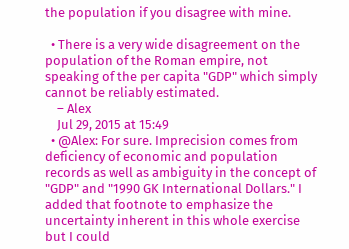the population if you disagree with mine.

  • There is a very wide disagreement on the population of the Roman empire, not speaking of the per capita "GDP" which simply cannot be reliably estimated.
    – Alex
    Jul 29, 2015 at 15:49
  • @Alex: For sure. Imprecision comes from deficiency of economic and population records as well as ambiguity in the concept of "GDP" and "1990 GK International Dollars." I added that footnote to emphasize the uncertainty inherent in this whole exercise but I could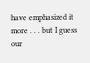have emphasized it more . . . but I guess our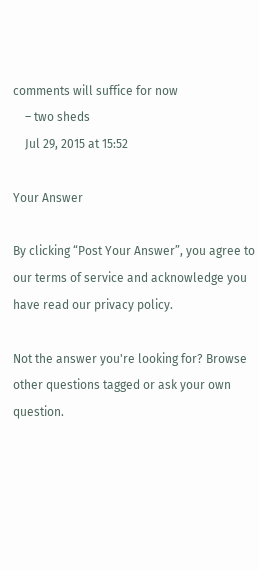comments will suffice for now
    – two sheds
    Jul 29, 2015 at 15:52

Your Answer

By clicking “Post Your Answer”, you agree to our terms of service and acknowledge you have read our privacy policy.

Not the answer you're looking for? Browse other questions tagged or ask your own question.